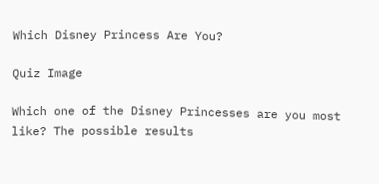Which Disney Princess Are You?

Quiz Image

Which one of the Disney Princesses are you most like? The possible results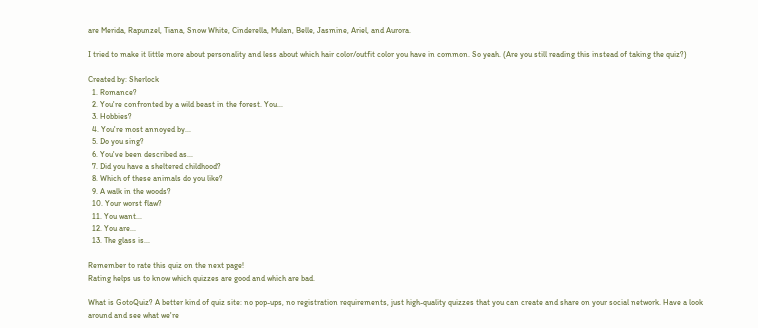are Merida, Rapunzel, Tiana, Snow White, Cinderella, Mulan, Belle, Jasmine, Ariel, and Aurora.

I tried to make it little more about personality and less about which hair color/outfit color you have in common. So yeah. (Are you still reading this instead of taking the quiz?)

Created by: Sherlock
  1. Romance?
  2. You're confronted by a wild beast in the forest. You...
  3. Hobbies?
  4. You're most annoyed by...
  5. Do you sing?
  6. You've been described as...
  7. Did you have a sheltered childhood?
  8. Which of these animals do you like?
  9. A walk in the woods?
  10. Your worst flaw?
  11. You want...
  12. You are...
  13. The glass is...

Remember to rate this quiz on the next page!
Rating helps us to know which quizzes are good and which are bad.

What is GotoQuiz? A better kind of quiz site: no pop-ups, no registration requirements, just high-quality quizzes that you can create and share on your social network. Have a look around and see what we're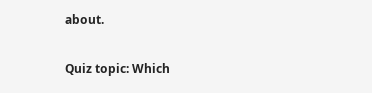about.

Quiz topic: Which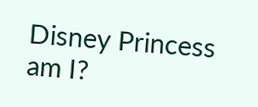Disney Princess am I?